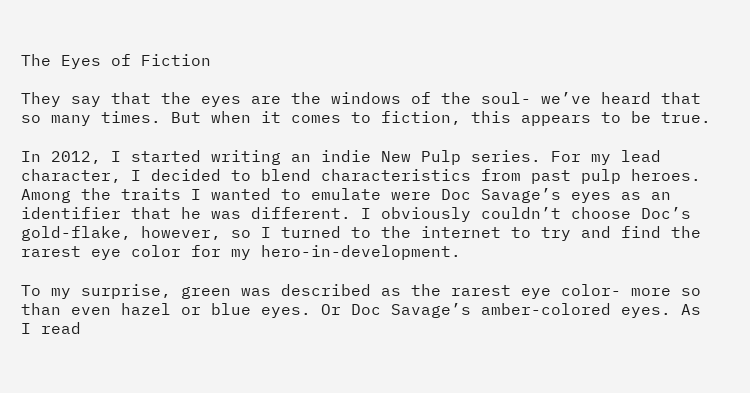The Eyes of Fiction

They say that the eyes are the windows of the soul- we’ve heard that so many times. But when it comes to fiction, this appears to be true.

In 2012, I started writing an indie New Pulp series. For my lead character, I decided to blend characteristics from past pulp heroes. Among the traits I wanted to emulate were Doc Savage’s eyes as an identifier that he was different. I obviously couldn’t choose Doc’s gold-flake, however, so I turned to the internet to try and find the rarest eye color for my hero-in-development.

To my surprise, green was described as the rarest eye color- more so than even hazel or blue eyes. Or Doc Savage’s amber-colored eyes. As I read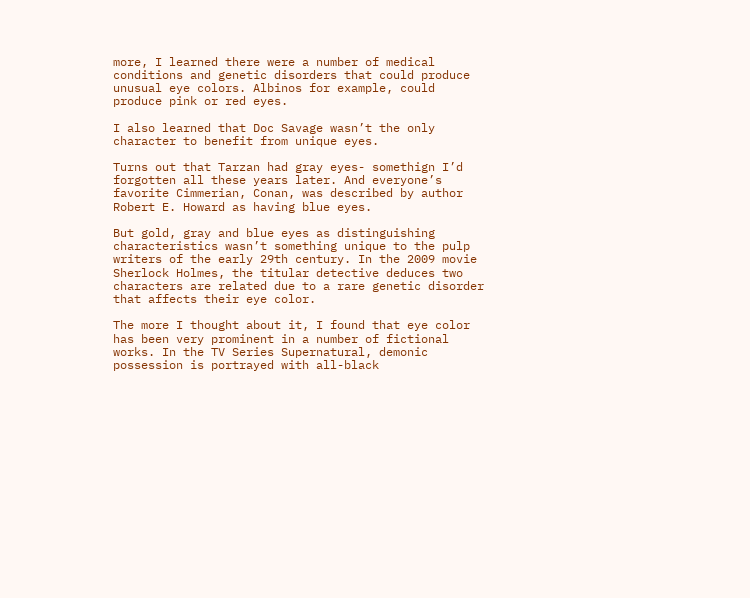more, I learned there were a number of medical conditions and genetic disorders that could produce unusual eye colors. Albinos for example, could produce pink or red eyes.

I also learned that Doc Savage wasn’t the only character to benefit from unique eyes.

Turns out that Tarzan had gray eyes- somethign I’d forgotten all these years later. And everyone’s favorite Cimmerian, Conan, was described by author Robert E. Howard as having blue eyes.

But gold, gray and blue eyes as distinguishing characteristics wasn’t something unique to the pulp writers of the early 29th century. In the 2009 movie Sherlock Holmes, the titular detective deduces two characters are related due to a rare genetic disorder that affects their eye color.

The more I thought about it, I found that eye color has been very prominent in a number of fictional works. In the TV Series Supernatural, demonic possession is portrayed with all-black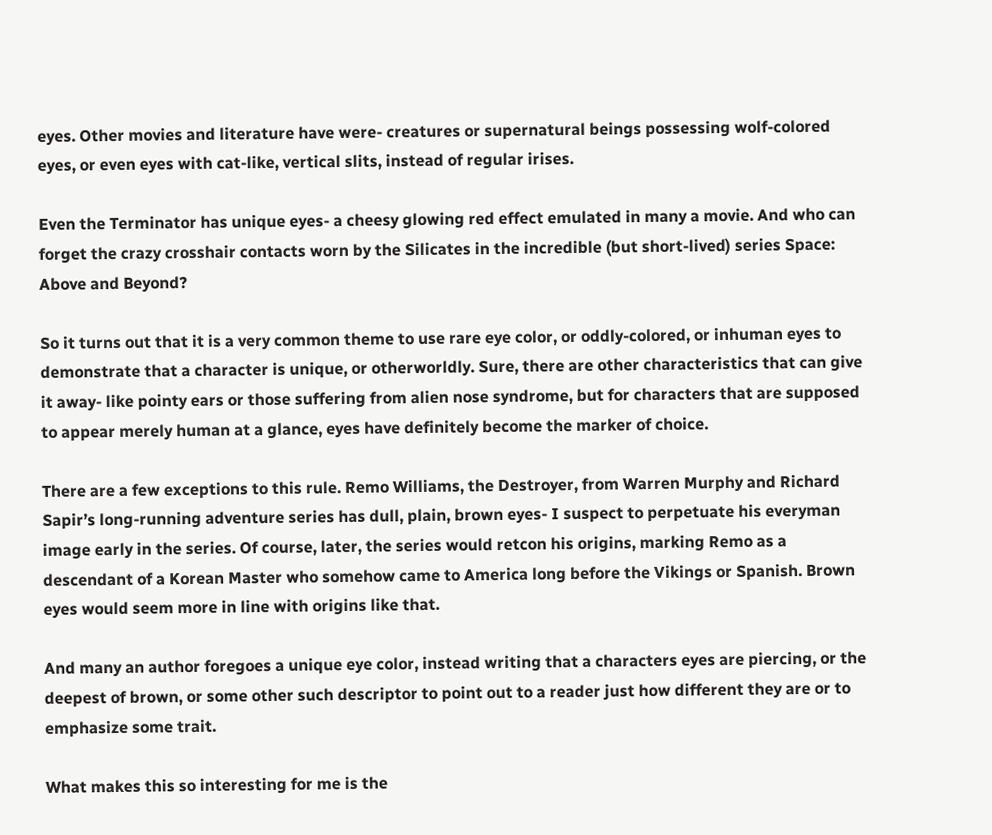eyes. Other movies and literature have were- creatures or supernatural beings possessing wolf-colored eyes, or even eyes with cat-like, vertical slits, instead of regular irises.

Even the Terminator has unique eyes- a cheesy glowing red effect emulated in many a movie. And who can forget the crazy crosshair contacts worn by the Silicates in the incredible (but short-lived) series Space: Above and Beyond?

So it turns out that it is a very common theme to use rare eye color, or oddly-colored, or inhuman eyes to demonstrate that a character is unique, or otherworldly. Sure, there are other characteristics that can give it away- like pointy ears or those suffering from alien nose syndrome, but for characters that are supposed to appear merely human at a glance, eyes have definitely become the marker of choice.

There are a few exceptions to this rule. Remo Williams, the Destroyer, from Warren Murphy and Richard Sapir’s long-running adventure series has dull, plain, brown eyes- I suspect to perpetuate his everyman image early in the series. Of course, later, the series would retcon his origins, marking Remo as a descendant of a Korean Master who somehow came to America long before the Vikings or Spanish. Brown eyes would seem more in line with origins like that.

And many an author foregoes a unique eye color, instead writing that a characters eyes are piercing, or the deepest of brown, or some other such descriptor to point out to a reader just how different they are or to emphasize some trait.

What makes this so interesting for me is the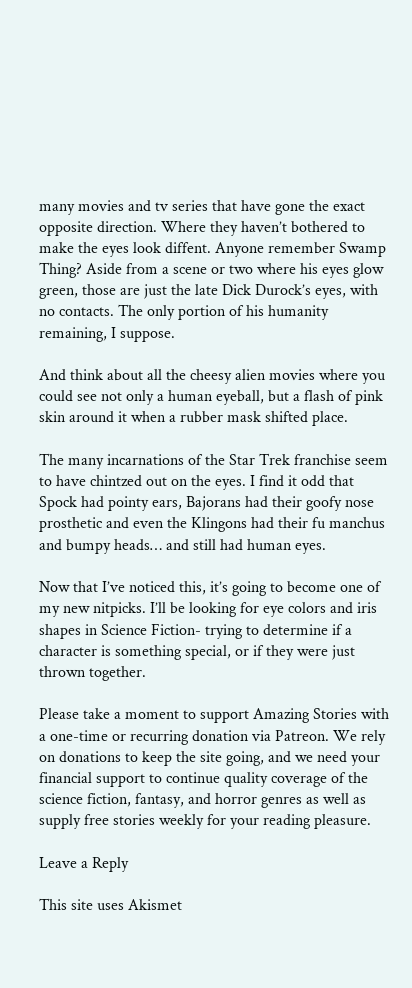many movies and tv series that have gone the exact opposite direction. Where they haven’t bothered to make the eyes look diffent. Anyone remember Swamp Thing? Aside from a scene or two where his eyes glow green, those are just the late Dick Durock’s eyes, with no contacts. The only portion of his humanity remaining, I suppose.

And think about all the cheesy alien movies where you could see not only a human eyeball, but a flash of pink skin around it when a rubber mask shifted place.

The many incarnations of the Star Trek franchise seem to have chintzed out on the eyes. I find it odd that Spock had pointy ears, Bajorans had their goofy nose prosthetic and even the Klingons had their fu manchus and bumpy heads… and still had human eyes.

Now that I’ve noticed this, it’s going to become one of my new nitpicks. I’ll be looking for eye colors and iris shapes in Science Fiction- trying to determine if a character is something special, or if they were just thrown together.

Please take a moment to support Amazing Stories with a one-time or recurring donation via Patreon. We rely on donations to keep the site going, and we need your financial support to continue quality coverage of the science fiction, fantasy, and horror genres as well as supply free stories weekly for your reading pleasure.

Leave a Reply

This site uses Akismet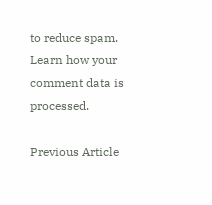to reduce spam. Learn how your comment data is processed.

Previous Article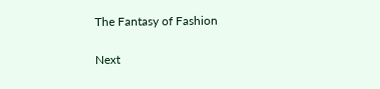The Fantasy of Fashion

Next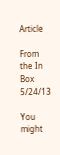Article

From the In Box 5/24/13

You might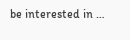be interested in …